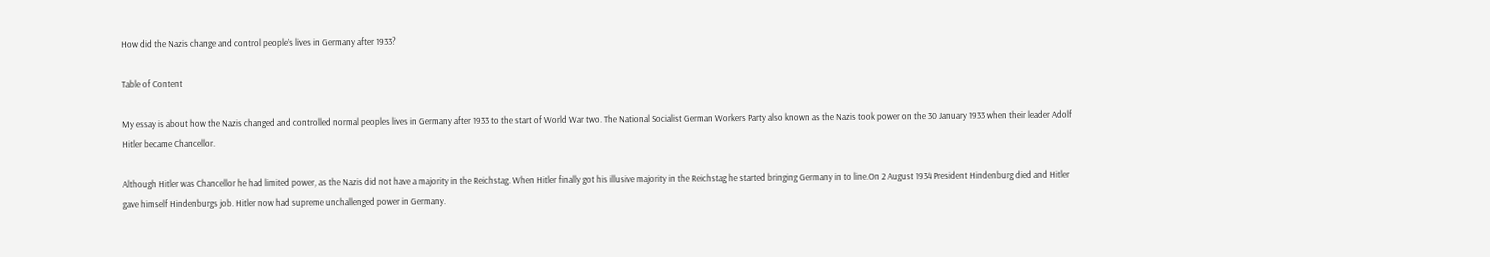How did the Nazis change and control people’s lives in Germany after 1933?

Table of Content

My essay is about how the Nazis changed and controlled normal peoples lives in Germany after 1933 to the start of World War two. The National Socialist German Workers Party also known as the Nazis took power on the 30 January 1933 when their leader Adolf Hitler became Chancellor.

Although Hitler was Chancellor he had limited power, as the Nazis did not have a majority in the Reichstag. When Hitler finally got his illusive majority in the Reichstag he started bringing Germany in to line.On 2 August 1934 President Hindenburg died and Hitler gave himself Hindenburgs job. Hitler now had supreme unchallenged power in Germany.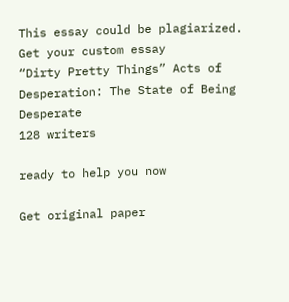This essay could be plagiarized. Get your custom essay
“Dirty Pretty Things” Acts of Desperation: The State of Being Desperate
128 writers

ready to help you now

Get original paper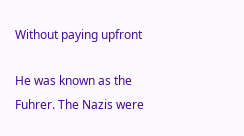Without paying upfront

He was known as the Fuhrer. The Nazis were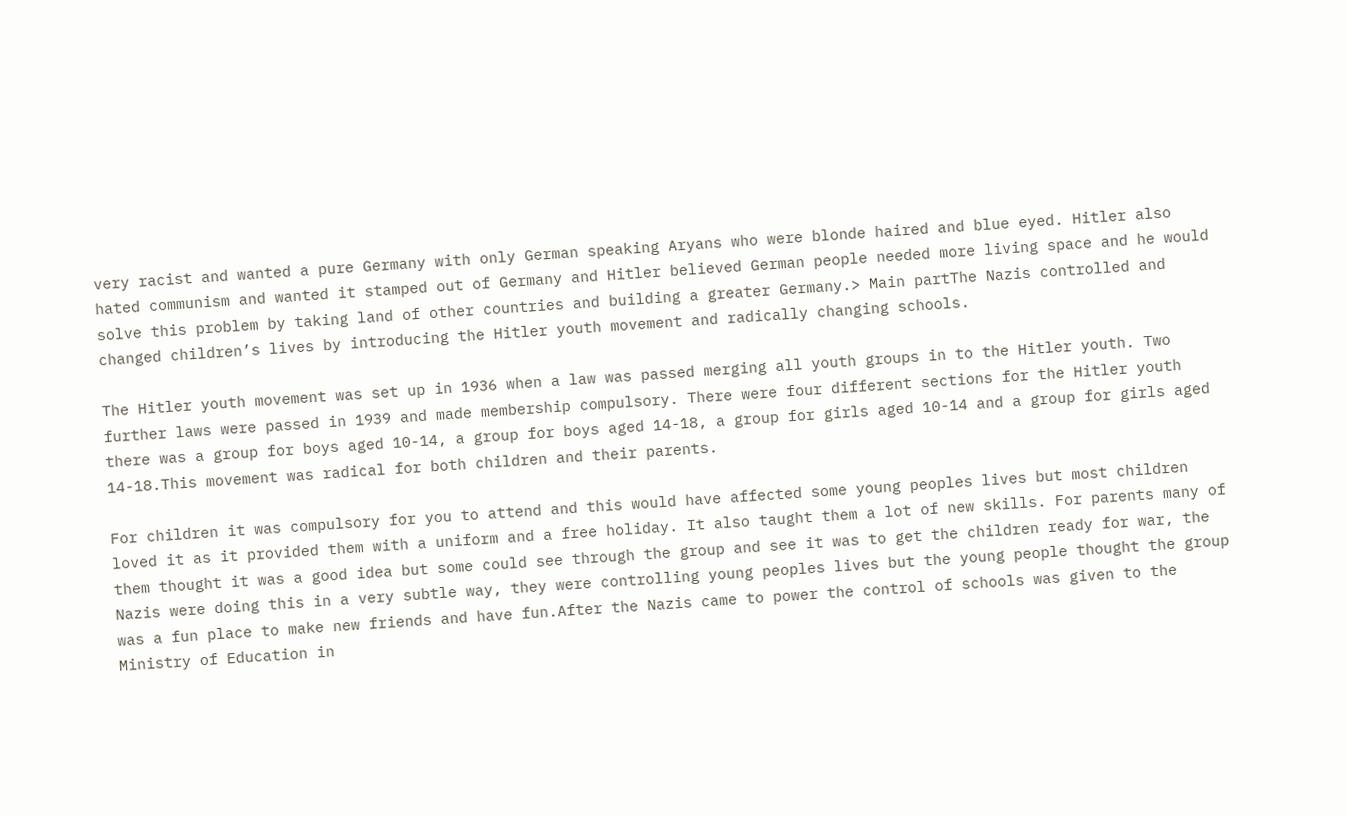very racist and wanted a pure Germany with only German speaking Aryans who were blonde haired and blue eyed. Hitler also hated communism and wanted it stamped out of Germany and Hitler believed German people needed more living space and he would solve this problem by taking land of other countries and building a greater Germany.> Main partThe Nazis controlled and changed children’s lives by introducing the Hitler youth movement and radically changing schools.

The Hitler youth movement was set up in 1936 when a law was passed merging all youth groups in to the Hitler youth. Two further laws were passed in 1939 and made membership compulsory. There were four different sections for the Hitler youth there was a group for boys aged 10-14, a group for boys aged 14-18, a group for girls aged 10-14 and a group for girls aged 14-18.This movement was radical for both children and their parents.

For children it was compulsory for you to attend and this would have affected some young peoples lives but most children loved it as it provided them with a uniform and a free holiday. It also taught them a lot of new skills. For parents many of them thought it was a good idea but some could see through the group and see it was to get the children ready for war, the Nazis were doing this in a very subtle way, they were controlling young peoples lives but the young people thought the group was a fun place to make new friends and have fun.After the Nazis came to power the control of schools was given to the Ministry of Education in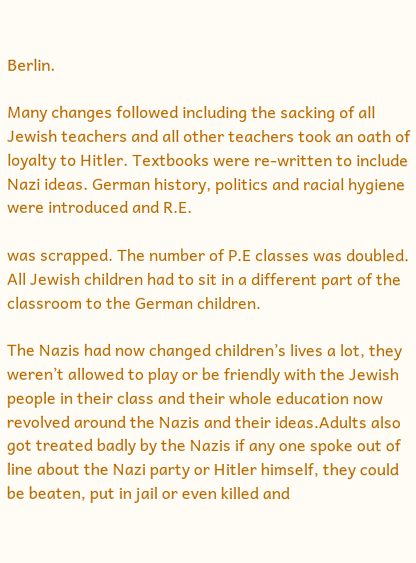Berlin.

Many changes followed including the sacking of all Jewish teachers and all other teachers took an oath of loyalty to Hitler. Textbooks were re-written to include Nazi ideas. German history, politics and racial hygiene were introduced and R.E.

was scrapped. The number of P.E classes was doubled. All Jewish children had to sit in a different part of the classroom to the German children.

The Nazis had now changed children’s lives a lot, they weren’t allowed to play or be friendly with the Jewish people in their class and their whole education now revolved around the Nazis and their ideas.Adults also got treated badly by the Nazis if any one spoke out of line about the Nazi party or Hitler himself, they could be beaten, put in jail or even killed and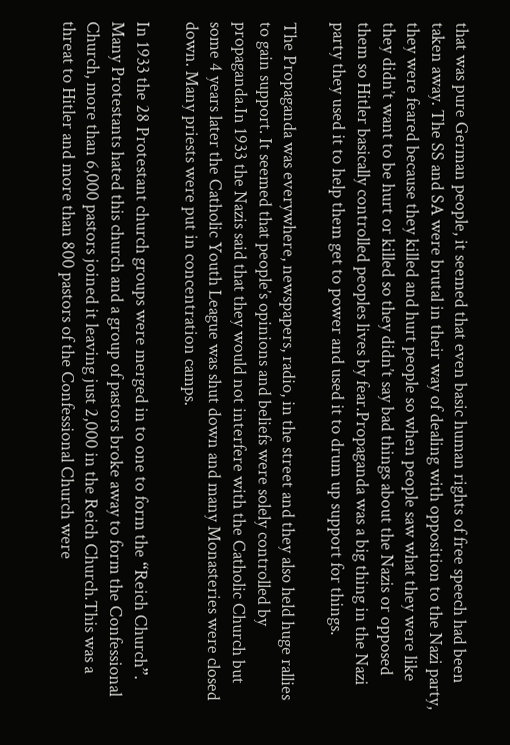that was pure German people, it seemed that even basic human rights of free speech had been taken away. The SS and SA were brutal in their way of dealing with opposition to the Nazi party, they were feared because they killed and hurt people so when people saw what they were like they didn’t want to be hurt or killed so they didn’t say bad things about the Nazis or opposed them so Hitler basically controlled peoples lives by fear.Propaganda was a big thing in the Nazi party they used it to help them get to power and used it to drum up support for things.

The Propaganda was everywhere, newspapers, radio, in the street and they also held huge rallies to gain support. It seemed that people’s opinions and beliefs were solely controlled by propaganda.In 1933 the Nazis said that they would not interfere with the Catholic Church but some 4 years later the Catholic Youth League was shut down and many Monasteries were closed down. Many priests were put in concentration camps.

In 1933 the 28 Protestant church groups were merged in to one to form the “Reich Church”. Many Protestants hated this church and a group of pastors broke away to form the Confessional Church, more than 6,000 pastors joined it leaving just 2,000 in the Reich Church.This was a threat to Hitler and more than 800 pastors of the Confessional Church were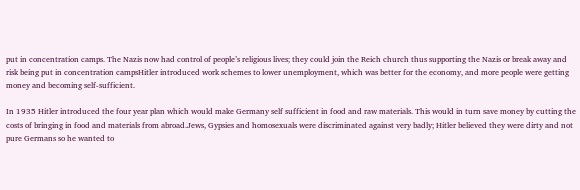put in concentration camps. The Nazis now had control of people’s religious lives; they could join the Reich church thus supporting the Nazis or break away and risk being put in concentration campsHitler introduced work schemes to lower unemployment, which was better for the economy, and more people were getting money and becoming self-sufficient.

In 1935 Hitler introduced the four year plan which would make Germany self sufficient in food and raw materials. This would in turn save money by cutting the costs of bringing in food and materials from abroad.Jews, Gypsies and homosexuals were discriminated against very badly; Hitler believed they were dirty and not pure Germans so he wanted to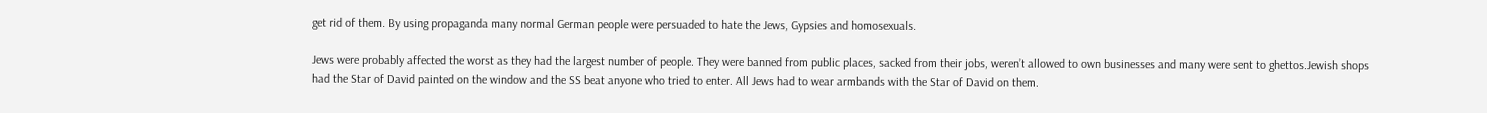get rid of them. By using propaganda many normal German people were persuaded to hate the Jews, Gypsies and homosexuals.

Jews were probably affected the worst as they had the largest number of people. They were banned from public places, sacked from their jobs, weren’t allowed to own businesses and many were sent to ghettos.Jewish shops had the Star of David painted on the window and the SS beat anyone who tried to enter. All Jews had to wear armbands with the Star of David on them.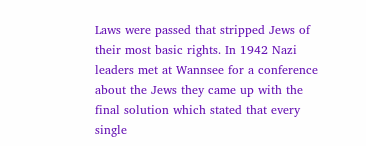Laws were passed that stripped Jews of their most basic rights. In 1942 Nazi leaders met at Wannsee for a conference about the Jews they came up with the final solution which stated that every single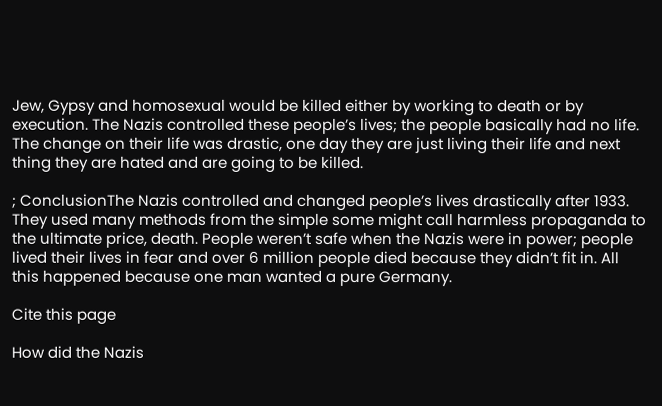Jew, Gypsy and homosexual would be killed either by working to death or by execution. The Nazis controlled these people’s lives; the people basically had no life. The change on their life was drastic, one day they are just living their life and next thing they are hated and are going to be killed.

; ConclusionThe Nazis controlled and changed people’s lives drastically after 1933. They used many methods from the simple some might call harmless propaganda to the ultimate price, death. People weren’t safe when the Nazis were in power; people lived their lives in fear and over 6 million people died because they didn’t fit in. All this happened because one man wanted a pure Germany.

Cite this page

How did the Nazis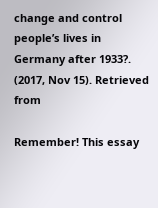change and control people’s lives in Germany after 1933?. (2017, Nov 15). Retrieved from

Remember! This essay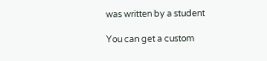was written by a student

You can get a custom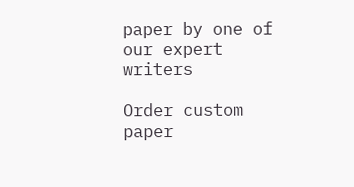paper by one of our expert writers

Order custom paper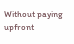Without paying upfront